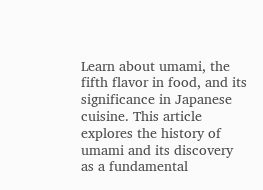Learn about umami, the fifth flavor in food, and its significance in Japanese cuisine. This article explores the history of umami and its discovery as a fundamental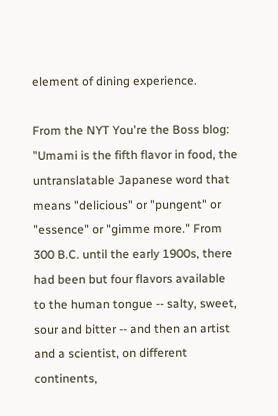element of dining experience.

From the NYT You're the Boss blog: "Umami is the fifth flavor in food, the untranslatable Japanese word that means "delicious" or "pungent" or "essence" or "gimme more." From 300 B.C. until the early 1900s, there had been but four flavors available to the human tongue -- salty, sweet, sour and bitter -- and then an artist and a scientist, on different continents,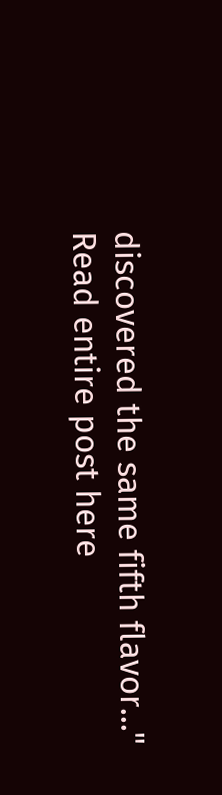discovered the same fifth flavor..." Read entire post here